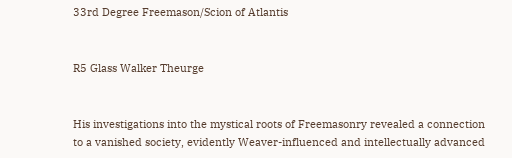33rd Degree Freemason/Scion of Atlantis


R5 Glass Walker Theurge


His investigations into the mystical roots of Freemasonry revealed a connection to a vanished society, evidently Weaver-influenced and intellectually advanced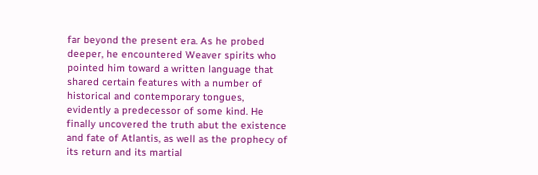far beyond the present era. As he probed deeper, he encountered Weaver spirits who pointed him toward a written language that shared certain features with a number of historical and contemporary tongues, evidently a predecessor of some kind. He finally uncovered the truth abut the existence and fate of Atlantis, as well as the prophecy of its return and its martial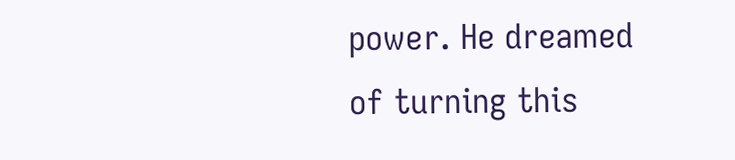power. He dreamed of turning this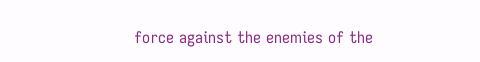force against the enemies of the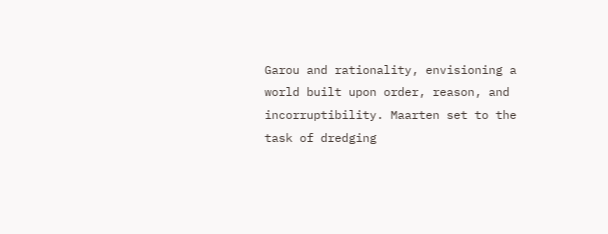Garou and rationality, envisioning a world built upon order, reason, and incorruptibility. Maarten set to the task of dredging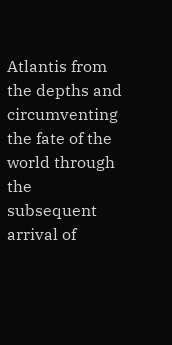Atlantis from the depths and circumventing the fate of the world through the subsequent arrival of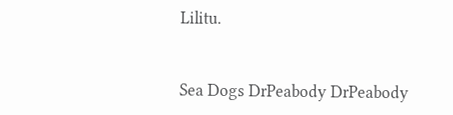Lilitu.


Sea Dogs DrPeabody DrPeabody